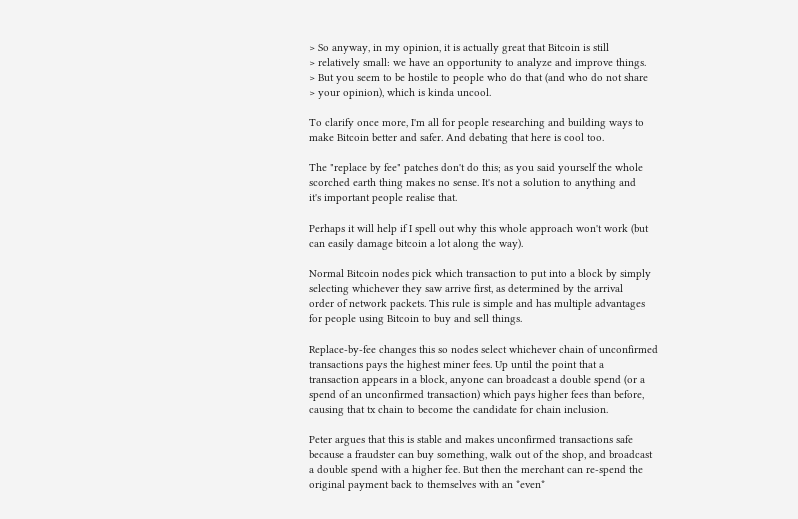> So anyway, in my opinion, it is actually great that Bitcoin is still
> relatively small: we have an opportunity to analyze and improve things.
> But you seem to be hostile to people who do that (and who do not share
> your opinion), which is kinda uncool.

To clarify once more, I'm all for people researching and building ways to
make Bitcoin better and safer. And debating that here is cool too.

The "replace by fee" patches don't do this; as you said yourself the whole
scorched earth thing makes no sense. It's not a solution to anything and
it's important people realise that.

Perhaps it will help if I spell out why this whole approach won't work (but
can easily damage bitcoin a lot along the way).

Normal Bitcoin nodes pick which transaction to put into a block by simply
selecting whichever they saw arrive first, as determined by the arrival
order of network packets. This rule is simple and has multiple advantages
for people using Bitcoin to buy and sell things.

Replace-by-fee changes this so nodes select whichever chain of unconfirmed
transactions pays the highest miner fees. Up until the point that a
transaction appears in a block, anyone can broadcast a double spend (or a
spend of an unconfirmed transaction) which pays higher fees than before,
causing that tx chain to become the candidate for chain inclusion.

Peter argues that this is stable and makes unconfirmed transactions safe
because a fraudster can buy something, walk out of the shop, and broadcast
a double spend with a higher fee. But then the merchant can re-spend the
original payment back to themselves with an *even*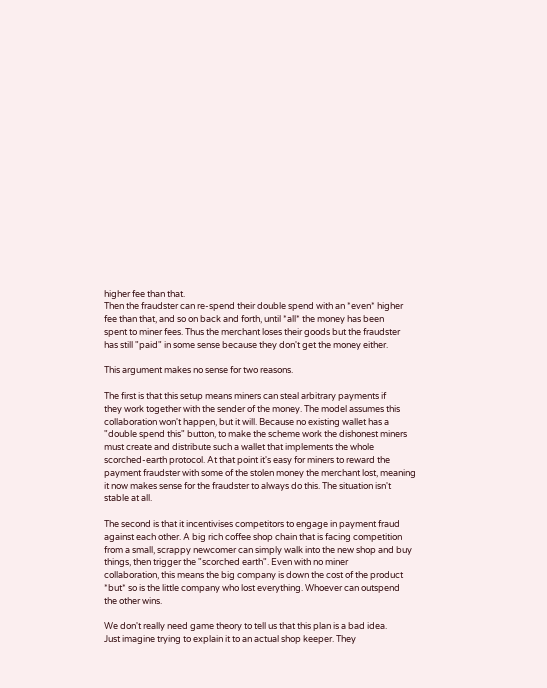higher fee than that.
Then the fraudster can re-spend their double spend with an *even* higher
fee than that, and so on back and forth, until *all* the money has been
spent to miner fees. Thus the merchant loses their goods but the fraudster
has still "paid" in some sense because they don't get the money either.

This argument makes no sense for two reasons.

The first is that this setup means miners can steal arbitrary payments if
they work together with the sender of the money. The model assumes this
collaboration won't happen, but it will. Because no existing wallet has a
"double spend this" button, to make the scheme work the dishonest miners
must create and distribute such a wallet that implements the whole
scorched-earth protocol. At that point it's easy for miners to reward the
payment fraudster with some of the stolen money the merchant lost, meaning
it now makes sense for the fraudster to always do this. The situation isn't
stable at all.

The second is that it incentivises competitors to engage in payment fraud
against each other. A big rich coffee shop chain that is facing competition
from a small, scrappy newcomer can simply walk into the new shop and buy
things, then trigger the "scorched earth". Even with no miner
collaboration, this means the big company is down the cost of the product
*but* so is the little company who lost everything. Whoever can outspend
the other wins.

We don't really need game theory to tell us that this plan is a bad idea.
Just imagine trying to explain it to an actual shop keeper. They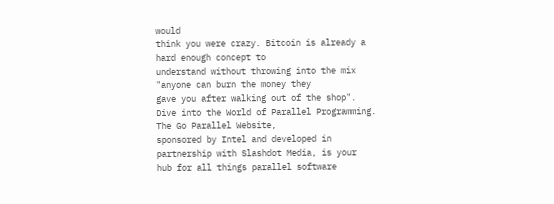would
think you were crazy. Bitcoin is already a hard enough concept to
understand without throwing into the mix "anyone can burn the money they
gave you after walking out of the shop".
Dive into the World of Parallel Programming. The Go Parallel Website,
sponsored by Intel and developed in partnership with Slashdot Media, is your
hub for all things parallel software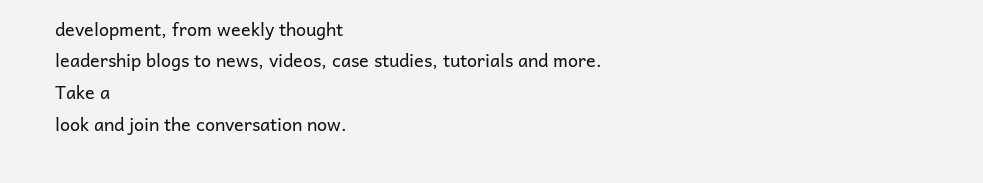development, from weekly thought
leadership blogs to news, videos, case studies, tutorials and more. Take a
look and join the conversation now.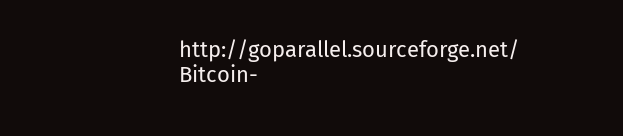http://goparallel.sourceforge.net/
Bitcoin-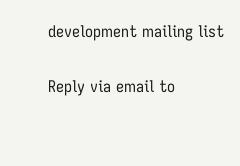development mailing list

Reply via email to